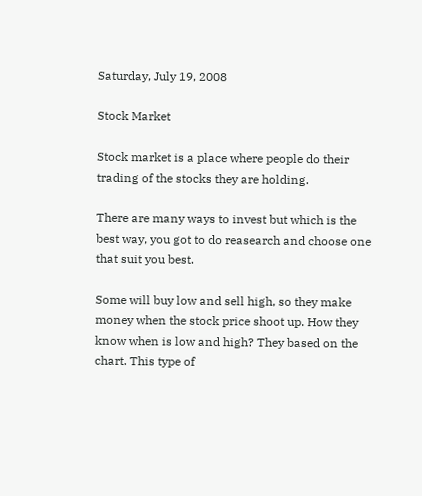Saturday, July 19, 2008

Stock Market

Stock market is a place where people do their trading of the stocks they are holding.

There are many ways to invest but which is the best way, you got to do reasearch and choose one that suit you best.

Some will buy low and sell high, so they make money when the stock price shoot up. How they know when is low and high? They based on the chart. This type of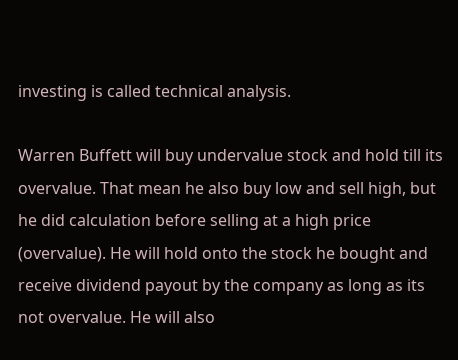investing is called technical analysis.

Warren Buffett will buy undervalue stock and hold till its overvalue. That mean he also buy low and sell high, but he did calculation before selling at a high price (overvalue). He will hold onto the stock he bought and receive dividend payout by the company as long as its not overvalue. He will also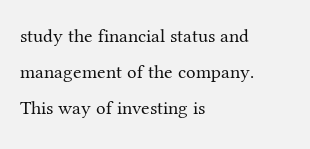study the financial status and management of the company. This way of investing is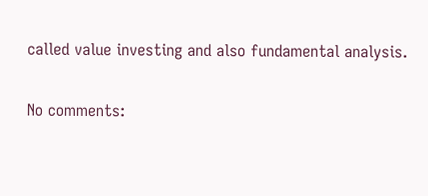called value investing and also fundamental analysis.

No comments: